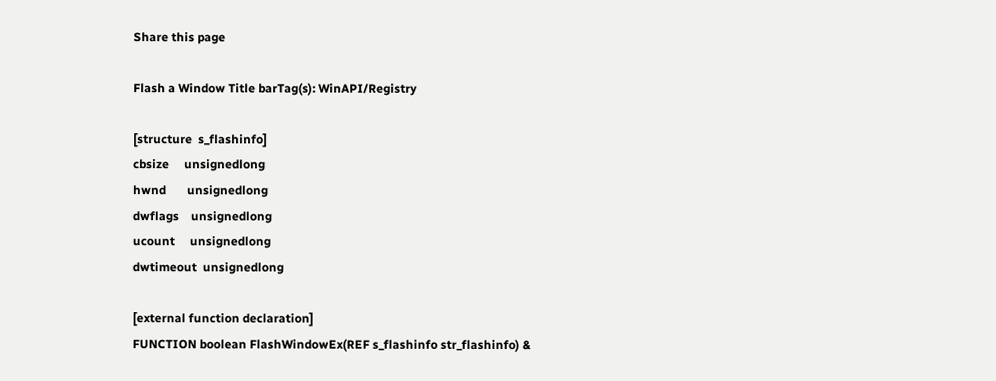Share this page

Flash a Window Title barTag(s): WinAPI/Registry

[structure  s_flashinfo]
cbsize     unsignedlong
hwnd       unsignedlong
dwflags    unsignedlong
ucount     unsignedlong
dwtimeout  unsignedlong

[external function declaration]
FUNCTION boolean FlashWindowEx(REF s_flashinfo str_flashinfo) &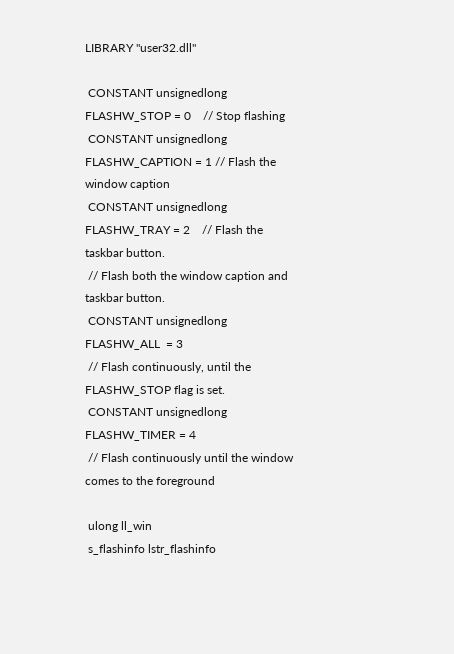LIBRARY "user32.dll"

 CONSTANT unsignedlong FLASHW_STOP = 0    // Stop flashing
 CONSTANT unsignedlong FLASHW_CAPTION = 1 // Flash the window caption
 CONSTANT unsignedlong FLASHW_TRAY = 2    // Flash the taskbar button.
 // Flash both the window caption and taskbar button.
 CONSTANT unsignedlong FLASHW_ALL  = 3
 // Flash continuously, until the FLASHW_STOP flag is set.
 CONSTANT unsignedlong FLASHW_TIMER = 4
 // Flash continuously until the window comes to the foreground

 ulong ll_win
 s_flashinfo lstr_flashinfo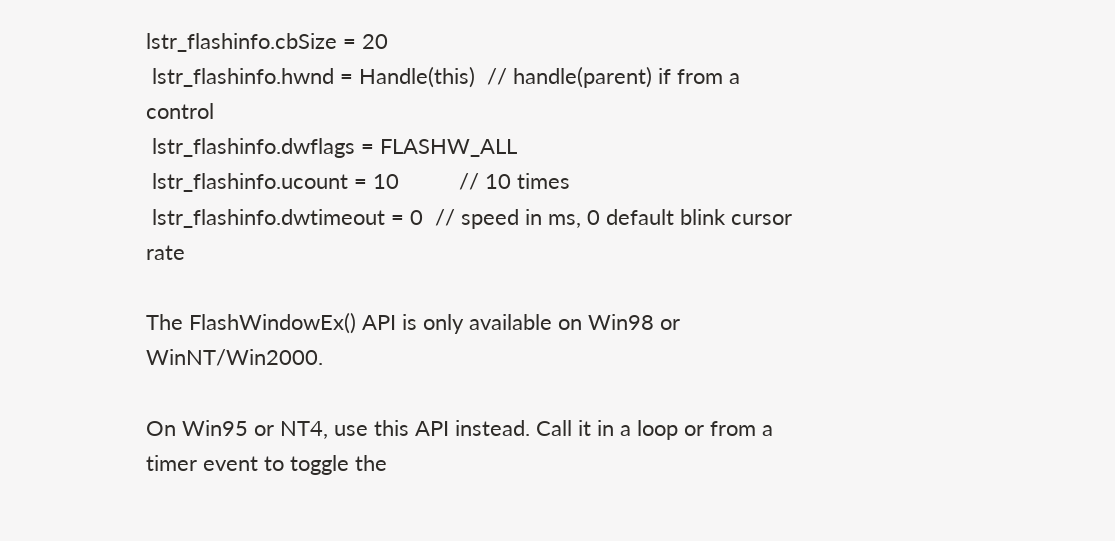lstr_flashinfo.cbSize = 20
 lstr_flashinfo.hwnd = Handle(this)  // handle(parent) if from a control
 lstr_flashinfo.dwflags = FLASHW_ALL
 lstr_flashinfo.ucount = 10          // 10 times
 lstr_flashinfo.dwtimeout = 0  // speed in ms, 0 default blink cursor rate

The FlashWindowEx() API is only available on Win98 or WinNT/Win2000.

On Win95 or NT4, use this API instead. Call it in a loop or from a timer event to toggle the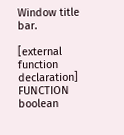Window title bar.

[external function declaration]
FUNCTION boolean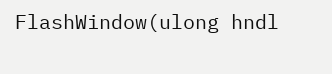FlashWindow(ulong hndl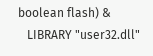boolean flash) &
   LIBRARY "user32.dll"